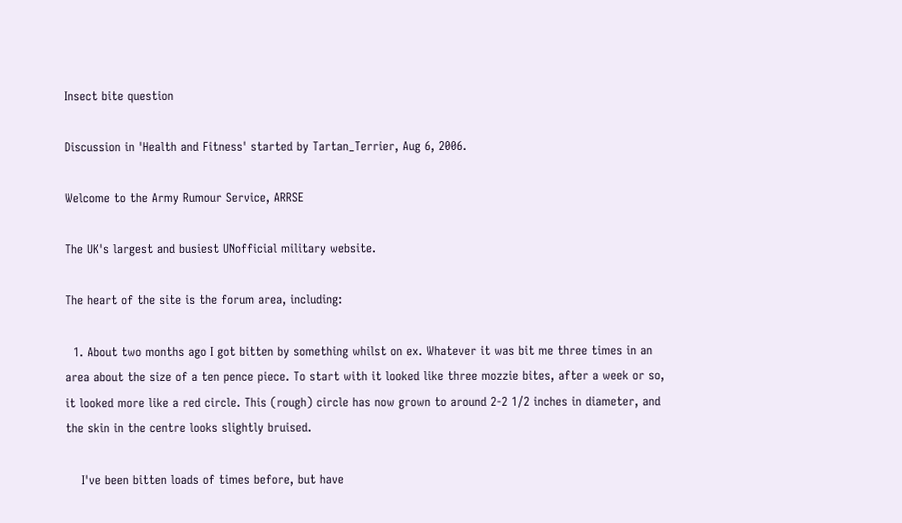Insect bite question

Discussion in 'Health and Fitness' started by Tartan_Terrier, Aug 6, 2006.

Welcome to the Army Rumour Service, ARRSE

The UK's largest and busiest UNofficial military website.

The heart of the site is the forum area, including:

  1. About two months ago I got bitten by something whilst on ex. Whatever it was bit me three times in an area about the size of a ten pence piece. To start with it looked like three mozzie bites, after a week or so, it looked more like a red circle. This (rough) circle has now grown to around 2-2 1/2 inches in diameter, and the skin in the centre looks slightly bruised.

    I've been bitten loads of times before, but have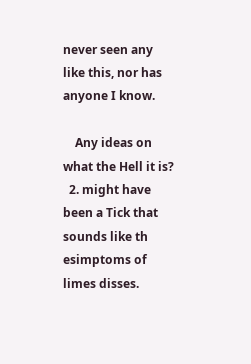never seen any like this, nor has anyone I know.

    Any ideas on what the Hell it is?
  2. might have been a Tick that sounds like th esimptoms of limes disses.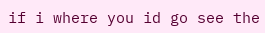if i where you id go see the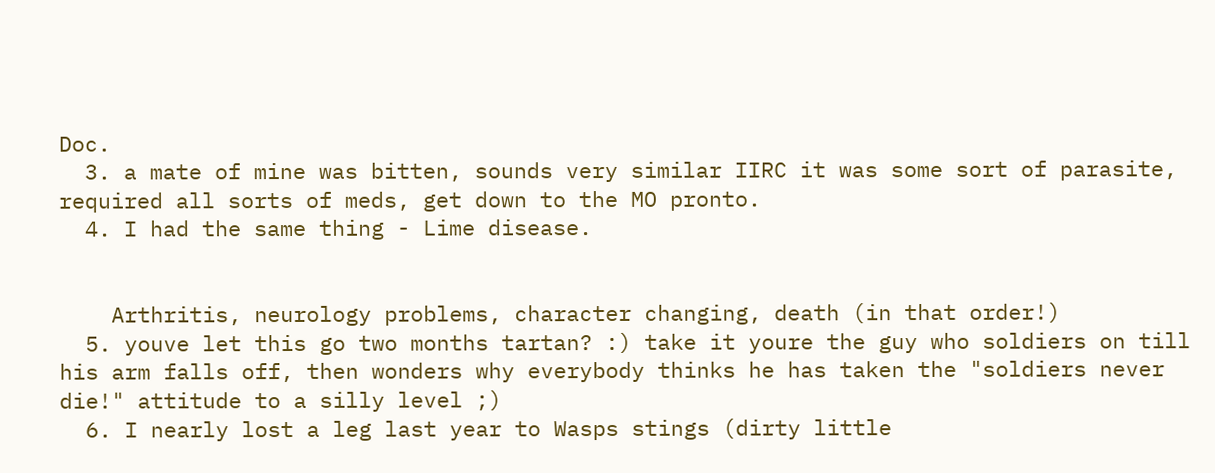Doc.
  3. a mate of mine was bitten, sounds very similar IIRC it was some sort of parasite, required all sorts of meds, get down to the MO pronto.
  4. I had the same thing - Lime disease.


    Arthritis, neurology problems, character changing, death (in that order!)
  5. youve let this go two months tartan? :) take it youre the guy who soldiers on till his arm falls off, then wonders why everybody thinks he has taken the "soldiers never die!" attitude to a silly level ;)
  6. I nearly lost a leg last year to Wasps stings (dirty little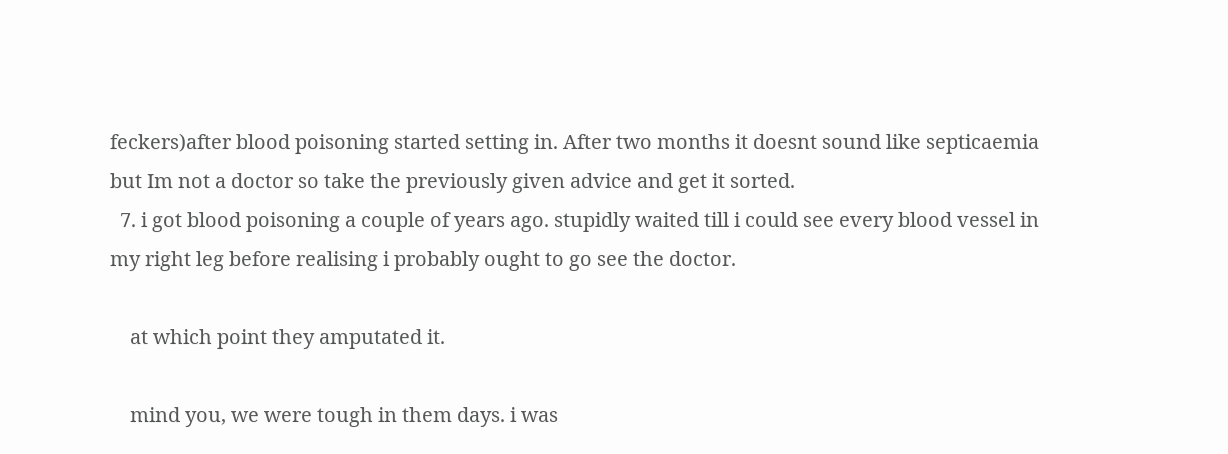feckers)after blood poisoning started setting in. After two months it doesnt sound like septicaemia but Im not a doctor so take the previously given advice and get it sorted.
  7. i got blood poisoning a couple of years ago. stupidly waited till i could see every blood vessel in my right leg before realising i probably ought to go see the doctor.

    at which point they amputated it.

    mind you, we were tough in them days. i was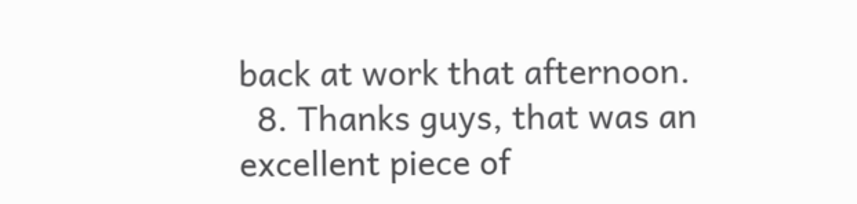back at work that afternoon.
  8. Thanks guys, that was an excellent piece of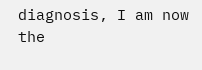diagnosis, I am now the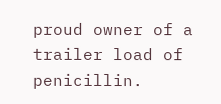proud owner of a trailer load of penicillin.